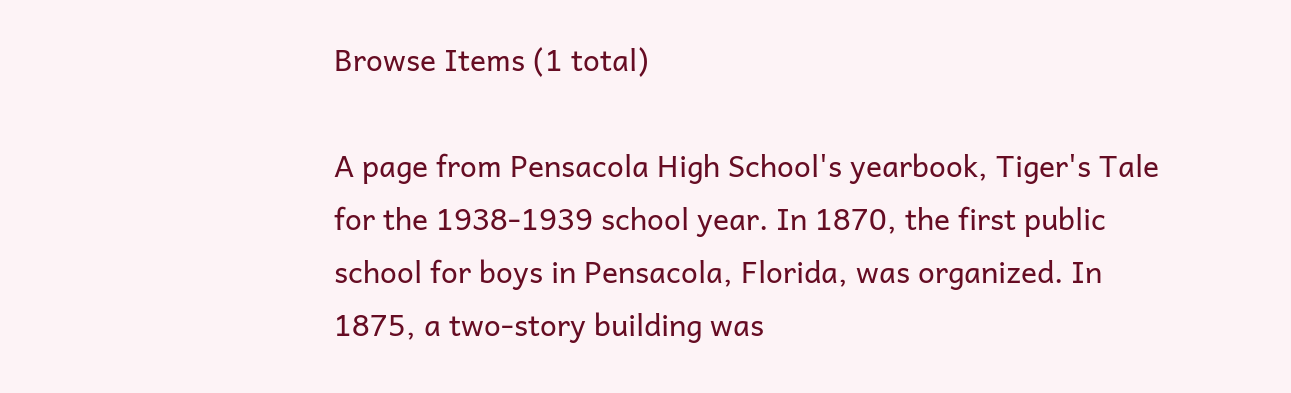Browse Items (1 total)

A page from Pensacola High School's yearbook, Tiger's Tale for the 1938-1939 school year. In 1870, the first public school for boys in Pensacola, Florida, was organized. In 1875, a two-story building was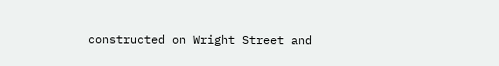constructed on Wright Street and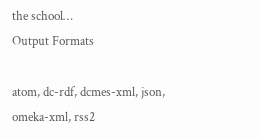the school…
Output Formats

atom, dc-rdf, dcmes-xml, json, omeka-xml, rss2